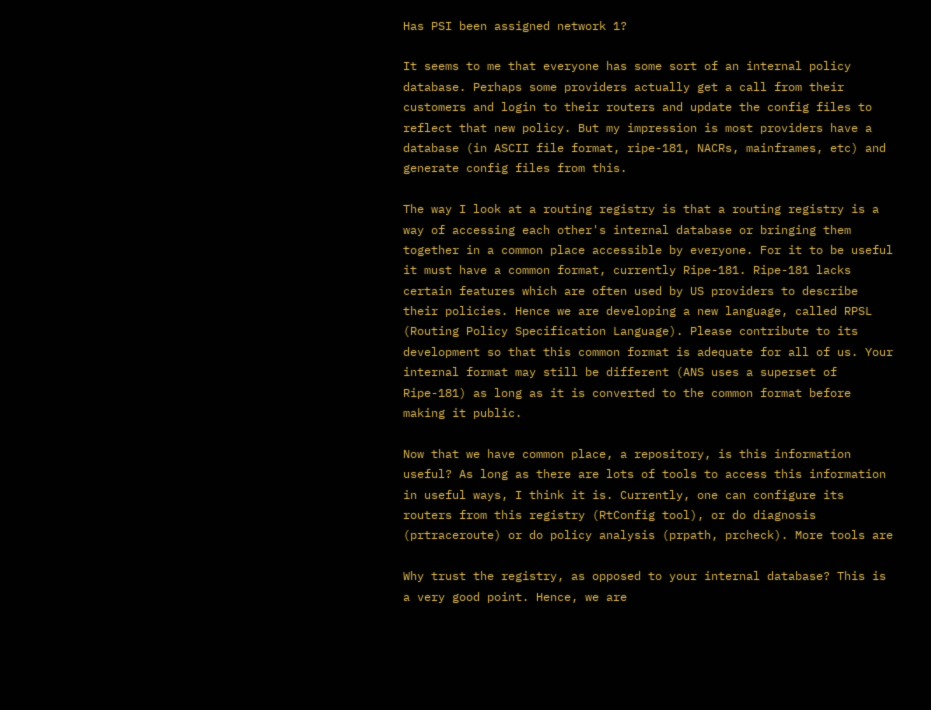Has PSI been assigned network 1?

It seems to me that everyone has some sort of an internal policy
database. Perhaps some providers actually get a call from their
customers and login to their routers and update the config files to
reflect that new policy. But my impression is most providers have a
database (in ASCII file format, ripe-181, NACRs, mainframes, etc) and
generate config files from this.

The way I look at a routing registry is that a routing registry is a
way of accessing each other's internal database or bringing them
together in a common place accessible by everyone. For it to be useful
it must have a common format, currently Ripe-181. Ripe-181 lacks
certain features which are often used by US providers to describe
their policies. Hence we are developing a new language, called RPSL
(Routing Policy Specification Language). Please contribute to its
development so that this common format is adequate for all of us. Your
internal format may still be different (ANS uses a superset of
Ripe-181) as long as it is converted to the common format before
making it public.

Now that we have common place, a repository, is this information
useful? As long as there are lots of tools to access this information
in useful ways, I think it is. Currently, one can configure its
routers from this registry (RtConfig tool), or do diagnosis
(prtraceroute) or do policy analysis (prpath, prcheck). More tools are

Why trust the registry, as opposed to your internal database? This is
a very good point. Hence, we are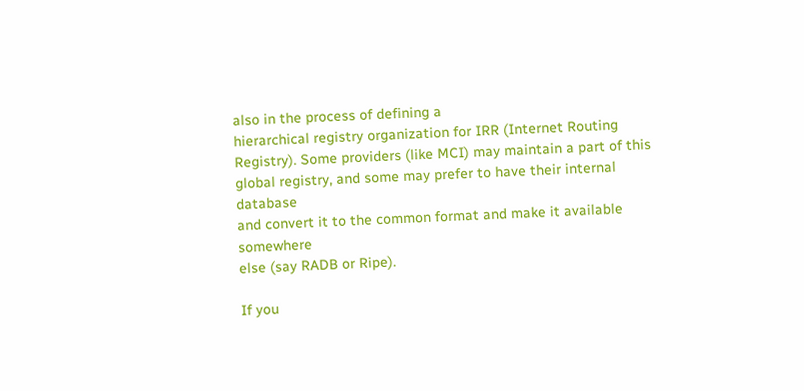also in the process of defining a
hierarchical registry organization for IRR (Internet Routing
Registry). Some providers (like MCI) may maintain a part of this
global registry, and some may prefer to have their internal database
and convert it to the common format and make it available somewhere
else (say RADB or Ripe).

If you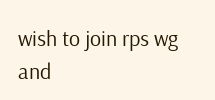wish to join rps wg and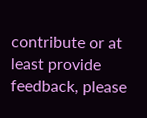contribute or at least provide
feedback, please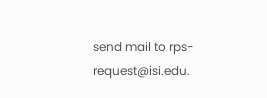send mail to rps-request@isi.edu.